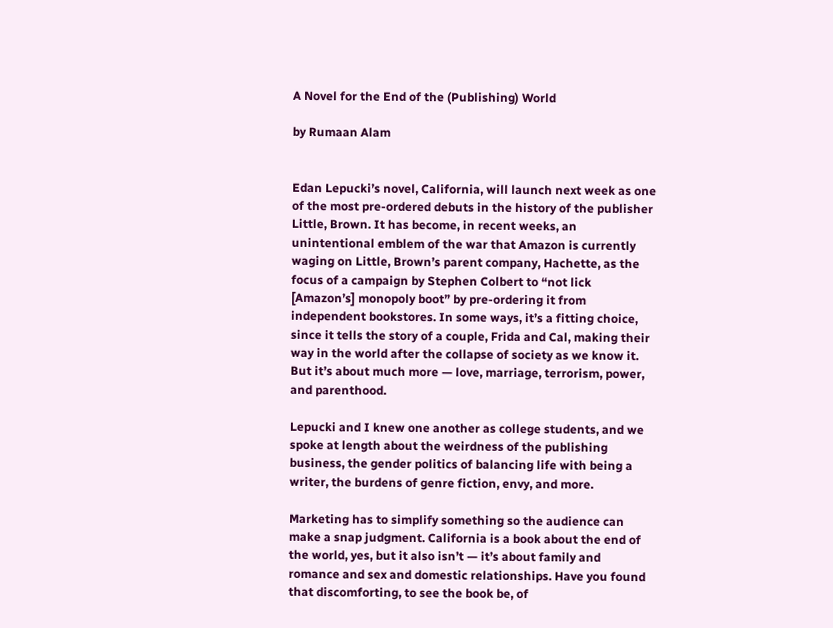A Novel for the End of the (Publishing) World

by Rumaan Alam


Edan Lepucki’s novel, California, will launch next week as one of the most pre-ordered debuts in the history of the publisher Little, Brown. It has become, in recent weeks, an unintentional emblem of the war that Amazon is currently waging on Little, Brown’s parent company, Hachette, as the focus of a campaign by Stephen Colbert to “not lick [Amazon’s] monopoly boot” by pre-ordering it from independent bookstores. In some ways, it’s a fitting choice, since it tells the story of a couple, Frida and Cal, making their way in the world after the collapse of society as we know it. But it’s about much more — love, marriage, terrorism, power, and parenthood.

Lepucki and I knew one another as college students, and we spoke at length about the weirdness of the publishing business, the gender politics of balancing life with being a writer, the burdens of genre fiction, envy, and more.

Marketing has to simplify something so the audience can make a snap judgment. California is a book about the end of the world, yes, but it also isn’t — it’s about family and romance and sex and domestic relationships. Have you found that discomforting, to see the book be, of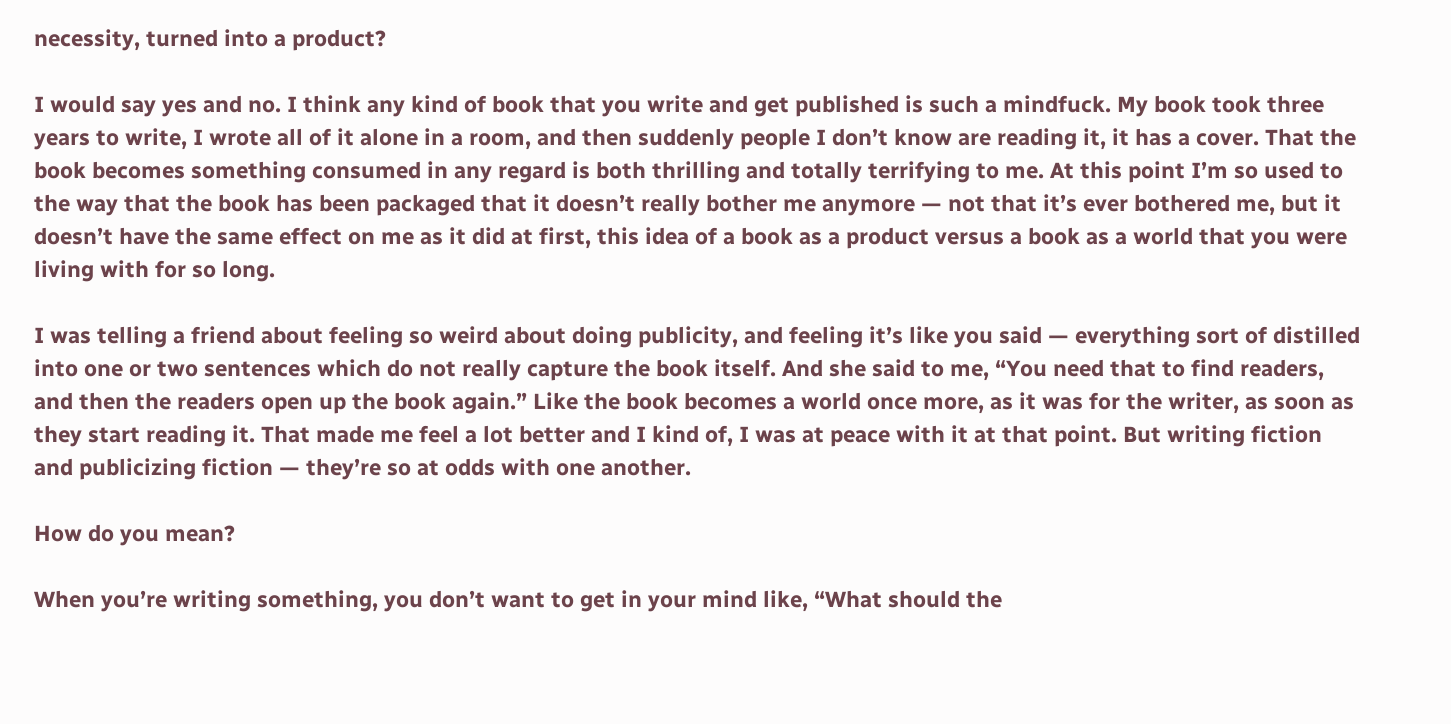necessity, turned into a product?

I would say yes and no. I think any kind of book that you write and get published is such a mindfuck. My book took three years to write, I wrote all of it alone in a room, and then suddenly people I don’t know are reading it, it has a cover. That the book becomes something consumed in any regard is both thrilling and totally terrifying to me. At this point I’m so used to the way that the book has been packaged that it doesn’t really bother me anymore — not that it’s ever bothered me, but it doesn’t have the same effect on me as it did at first, this idea of a book as a product versus a book as a world that you were living with for so long.

I was telling a friend about feeling so weird about doing publicity, and feeling it’s like you said — everything sort of distilled into one or two sentences which do not really capture the book itself. And she said to me, “You need that to find readers, and then the readers open up the book again.” Like the book becomes a world once more, as it was for the writer, as soon as they start reading it. That made me feel a lot better and I kind of, I was at peace with it at that point. But writing fiction and publicizing fiction — they’re so at odds with one another.

How do you mean?

When you’re writing something, you don’t want to get in your mind like, “What should the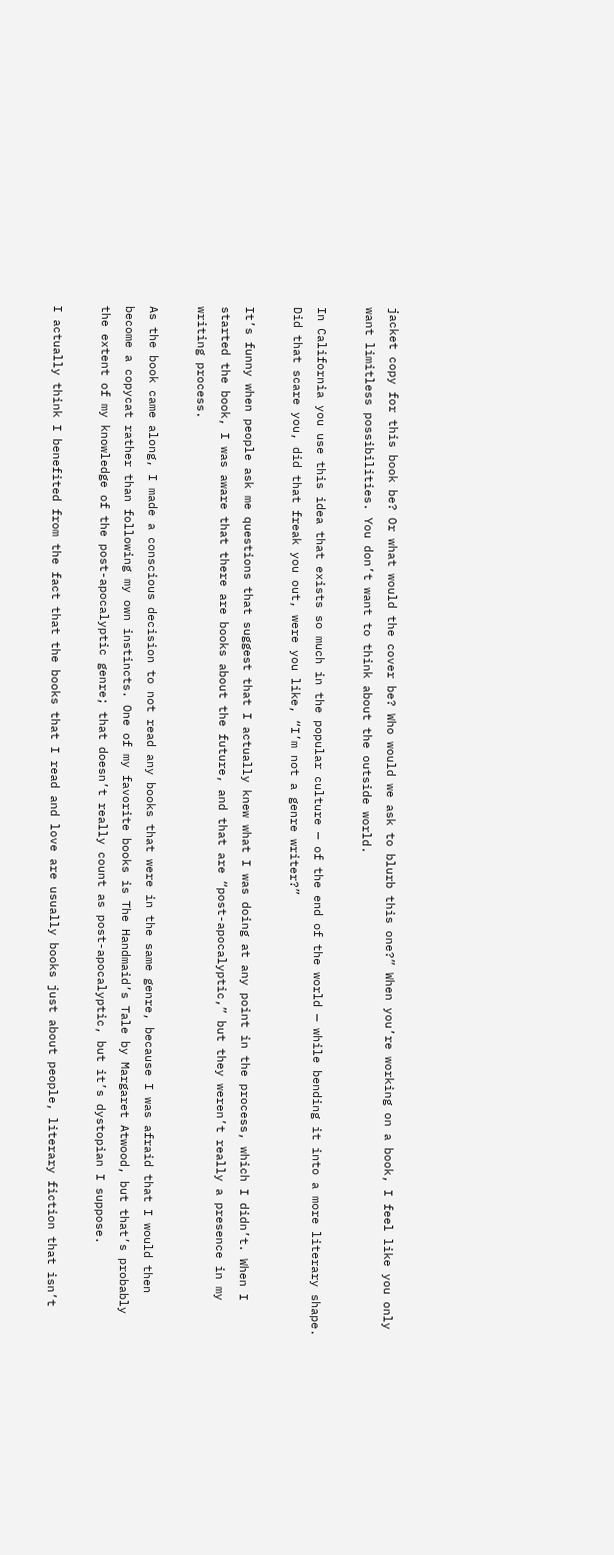jacket copy for this book be? Or what would the cover be? Who would we ask to blurb this one?” When you’re working on a book, I feel like you only want limitless possibilities. You don’t want to think about the outside world.

In California you use this idea that exists so much in the popular culture — of the end of the world — while bending it into a more literary shape. Did that scare you, did that freak you out, were you like, “I’m not a genre writer?”

It’s funny when people ask me questions that suggest that I actually knew what I was doing at any point in the process, which I didn’t. When I started the book, I was aware that there are books about the future, and that are “post-apocalyptic,” but they weren’t really a presence in my writing process.

As the book came along, I made a conscious decision to not read any books that were in the same genre, because I was afraid that I would then become a copycat rather than following my own instincts. One of my favorite books is The Handmaid’s Tale by Margaret Atwood, but that’s probably the extent of my knowledge of the post-apocalyptic genre; that doesn’t really count as post-apocalyptic, but it’s dystopian I suppose.

I actually think I benefited from the fact that the books that I read and love are usually books just about people, literary fiction that isn’t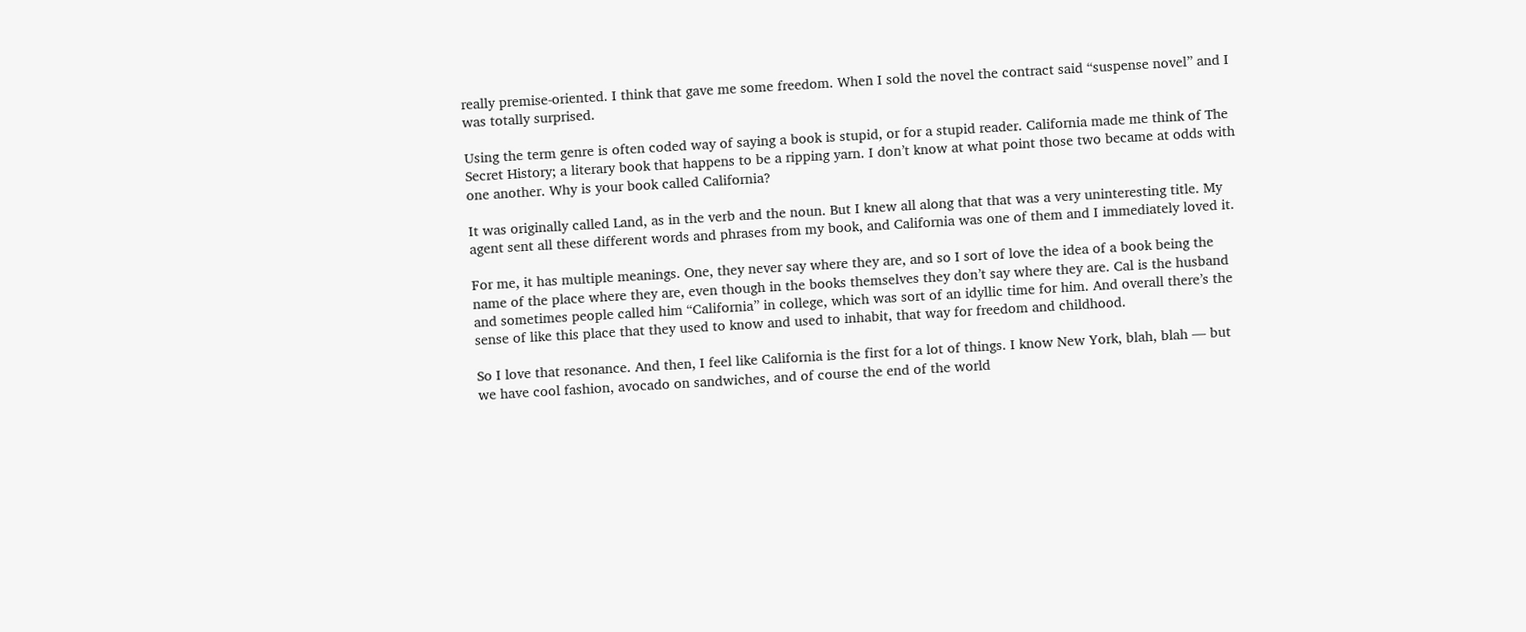really premise-oriented. I think that gave me some freedom. When I sold the novel the contract said “suspense novel” and I was totally surprised.

Using the term genre is often coded way of saying a book is stupid, or for a stupid reader. California made me think of The Secret History; a literary book that happens to be a ripping yarn. I don’t know at what point those two became at odds with one another. Why is your book called California?

It was originally called Land, as in the verb and the noun. But I knew all along that that was a very uninteresting title. My agent sent all these different words and phrases from my book, and California was one of them and I immediately loved it.

For me, it has multiple meanings. One, they never say where they are, and so I sort of love the idea of a book being the name of the place where they are, even though in the books themselves they don’t say where they are. Cal is the husband and sometimes people called him “California” in college, which was sort of an idyllic time for him. And overall there’s the sense of like this place that they used to know and used to inhabit, that way for freedom and childhood.

So I love that resonance. And then, I feel like California is the first for a lot of things. I know New York, blah, blah — but we have cool fashion, avocado on sandwiches, and of course the end of the world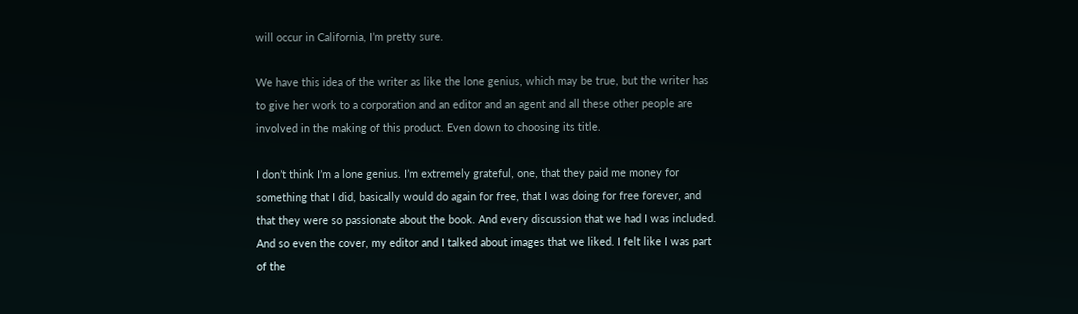will occur in California, I’m pretty sure.

We have this idea of the writer as like the lone genius, which may be true, but the writer has to give her work to a corporation and an editor and an agent and all these other people are involved in the making of this product. Even down to choosing its title.

I don’t think I’m a lone genius. I’m extremely grateful, one, that they paid me money for something that I did, basically would do again for free, that I was doing for free forever, and that they were so passionate about the book. And every discussion that we had I was included. And so even the cover, my editor and I talked about images that we liked. I felt like I was part of the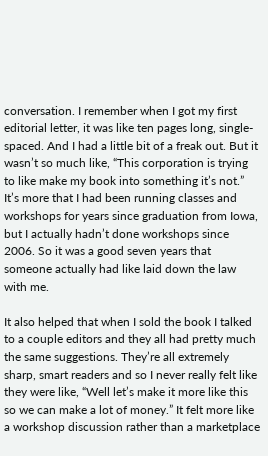conversation. I remember when I got my first editorial letter, it was like ten pages long, single-spaced. And I had a little bit of a freak out. But it wasn’t so much like, “This corporation is trying to like make my book into something it’s not.” It’s more that I had been running classes and workshops for years since graduation from Iowa, but I actually hadn’t done workshops since 2006. So it was a good seven years that someone actually had like laid down the law with me.

It also helped that when I sold the book I talked to a couple editors and they all had pretty much the same suggestions. They’re all extremely sharp, smart readers and so I never really felt like they were like, “Well let’s make it more like this so we can make a lot of money.” It felt more like a workshop discussion rather than a marketplace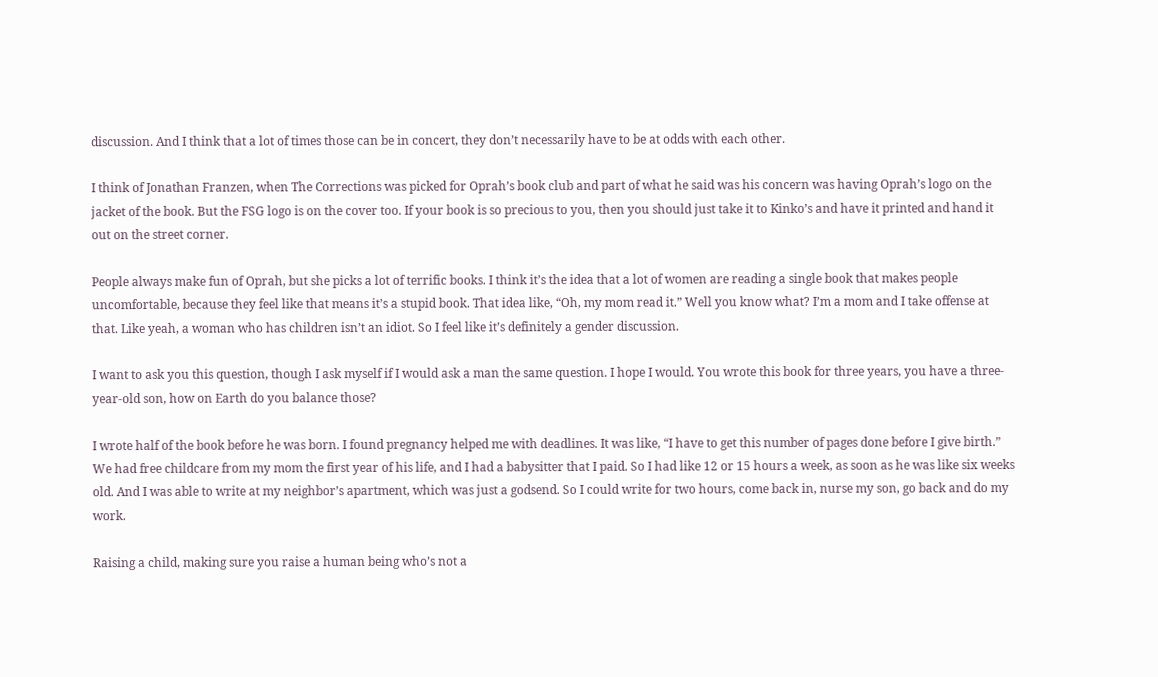discussion. And I think that a lot of times those can be in concert, they don’t necessarily have to be at odds with each other.

I think of Jonathan Franzen, when The Corrections was picked for Oprah’s book club and part of what he said was his concern was having Oprah’s logo on the jacket of the book. But the FSG logo is on the cover too. If your book is so precious to you, then you should just take it to Kinko’s and have it printed and hand it out on the street corner.

People always make fun of Oprah, but she picks a lot of terrific books. I think it’s the idea that a lot of women are reading a single book that makes people uncomfortable, because they feel like that means it’s a stupid book. That idea like, “Oh, my mom read it.” Well you know what? I’m a mom and I take offense at that. Like yeah, a woman who has children isn’t an idiot. So I feel like it’s definitely a gender discussion.

I want to ask you this question, though I ask myself if I would ask a man the same question. I hope I would. You wrote this book for three years, you have a three-year-old son, how on Earth do you balance those?

I wrote half of the book before he was born. I found pregnancy helped me with deadlines. It was like, “I have to get this number of pages done before I give birth.” We had free childcare from my mom the first year of his life, and I had a babysitter that I paid. So I had like 12 or 15 hours a week, as soon as he was like six weeks old. And I was able to write at my neighbor’s apartment, which was just a godsend. So I could write for two hours, come back in, nurse my son, go back and do my work.

Raising a child, making sure you raise a human being who’s not a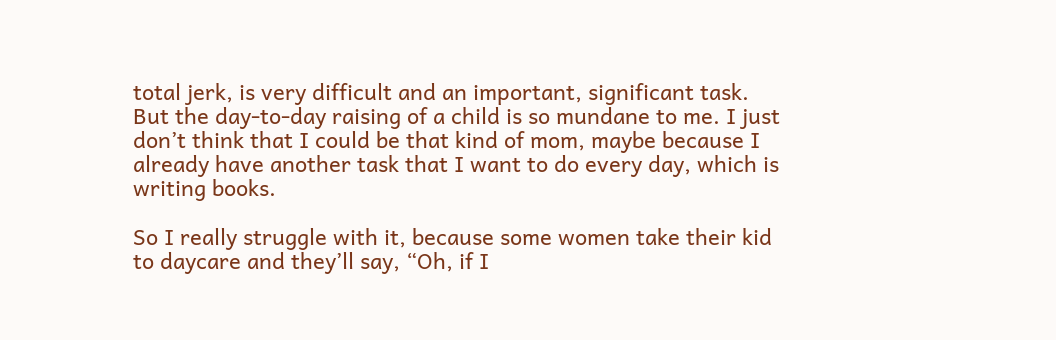total jerk, is very difficult and an important, significant task. But the day-to-day raising of a child is so mundane to me. I just don’t think that I could be that kind of mom, maybe because I already have another task that I want to do every day, which is writing books.

So I really struggle with it, because some women take their kid to daycare and they’ll say, “Oh, if I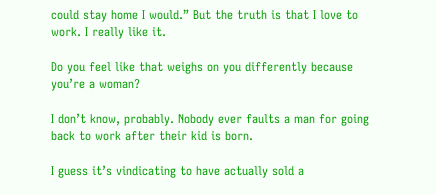could stay home I would.” But the truth is that I love to work. I really like it.

Do you feel like that weighs on you differently because you’re a woman?

I don’t know, probably. Nobody ever faults a man for going back to work after their kid is born.

I guess it’s vindicating to have actually sold a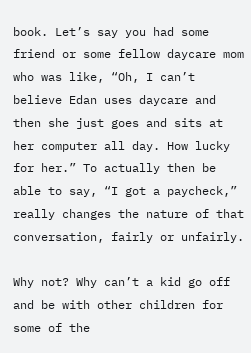book. Let’s say you had some friend or some fellow daycare mom who was like, “Oh, I can’t believe Edan uses daycare and then she just goes and sits at her computer all day. How lucky for her.” To actually then be able to say, “I got a paycheck,” really changes the nature of that conversation, fairly or unfairly.

Why not? Why can’t a kid go off and be with other children for some of the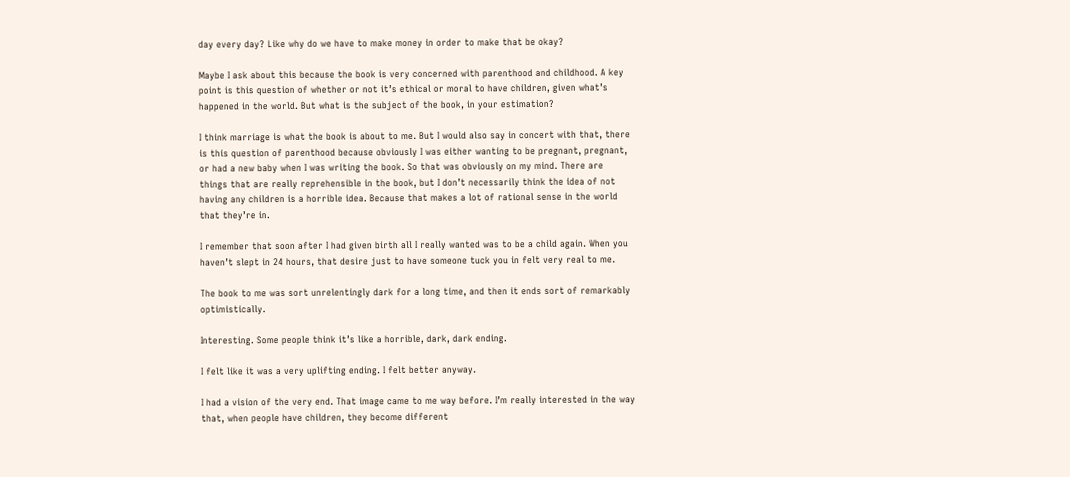day every day? Like why do we have to make money in order to make that be okay?

Maybe I ask about this because the book is very concerned with parenthood and childhood. A key point is this question of whether or not it’s ethical or moral to have children, given what’s happened in the world. But what is the subject of the book, in your estimation?

I think marriage is what the book is about to me. But I would also say in concert with that, there is this question of parenthood because obviously I was either wanting to be pregnant, pregnant, or had a new baby when I was writing the book. So that was obviously on my mind. There are things that are really reprehensible in the book, but I don’t necessarily think the idea of not having any children is a horrible idea. Because that makes a lot of rational sense in the world that they’re in.

I remember that soon after I had given birth all I really wanted was to be a child again. When you haven’t slept in 24 hours, that desire just to have someone tuck you in felt very real to me.

The book to me was sort unrelentingly dark for a long time, and then it ends sort of remarkably optimistically.

Interesting. Some people think it’s like a horrible, dark, dark ending.

I felt like it was a very uplifting ending. I felt better anyway.

I had a vision of the very end. That image came to me way before. I’m really interested in the way that, when people have children, they become different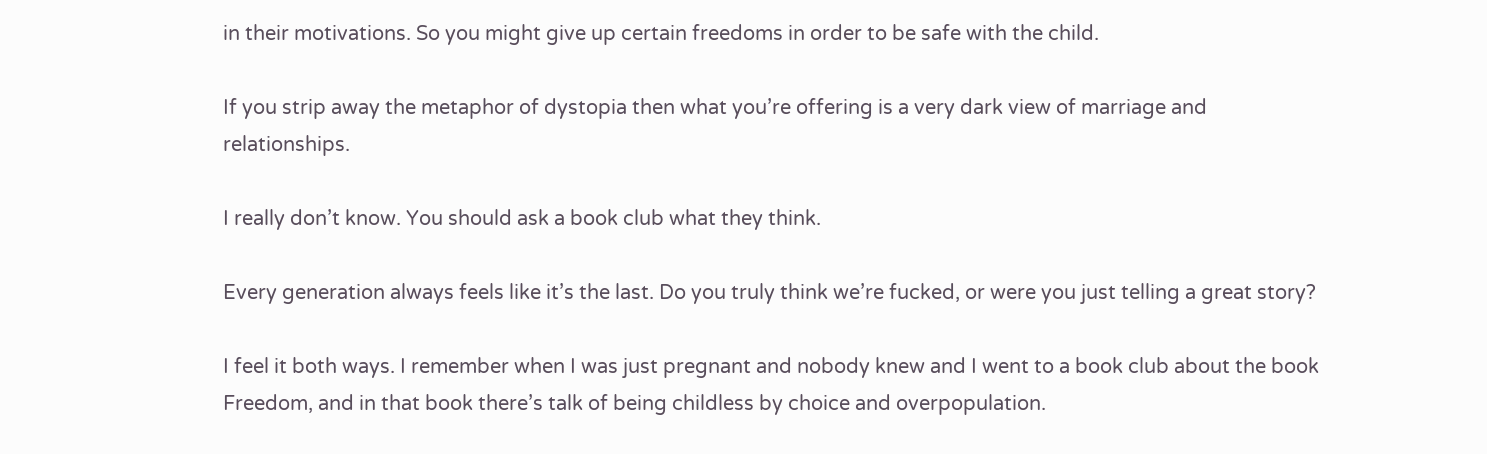in their motivations. So you might give up certain freedoms in order to be safe with the child.

If you strip away the metaphor of dystopia then what you’re offering is a very dark view of marriage and relationships.

I really don’t know. You should ask a book club what they think.

Every generation always feels like it’s the last. Do you truly think we’re fucked, or were you just telling a great story?

I feel it both ways. I remember when I was just pregnant and nobody knew and I went to a book club about the book Freedom, and in that book there’s talk of being childless by choice and overpopulation.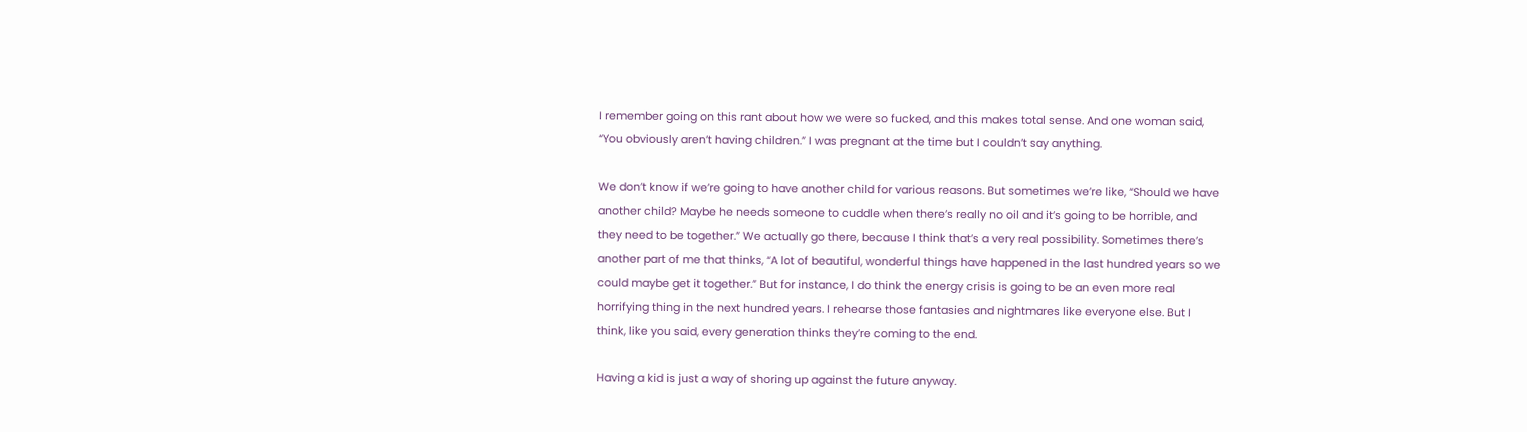I remember going on this rant about how we were so fucked, and this makes total sense. And one woman said, “You obviously aren’t having children.” I was pregnant at the time but I couldn’t say anything.

We don’t know if we’re going to have another child for various reasons. But sometimes we’re like, “Should we have another child? Maybe he needs someone to cuddle when there’s really no oil and it’s going to be horrible, and they need to be together.” We actually go there, because I think that’s a very real possibility. Sometimes there’s another part of me that thinks, “A lot of beautiful, wonderful things have happened in the last hundred years so we could maybe get it together.” But for instance, I do think the energy crisis is going to be an even more real horrifying thing in the next hundred years. I rehearse those fantasies and nightmares like everyone else. But I think, like you said, every generation thinks they’re coming to the end.

Having a kid is just a way of shoring up against the future anyway.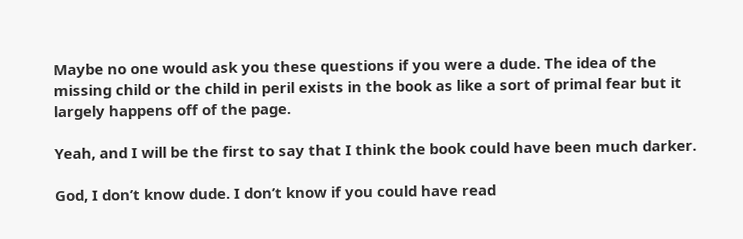Maybe no one would ask you these questions if you were a dude. The idea of the missing child or the child in peril exists in the book as like a sort of primal fear but it largely happens off of the page.

Yeah, and I will be the first to say that I think the book could have been much darker.

God, I don’t know dude. I don’t know if you could have read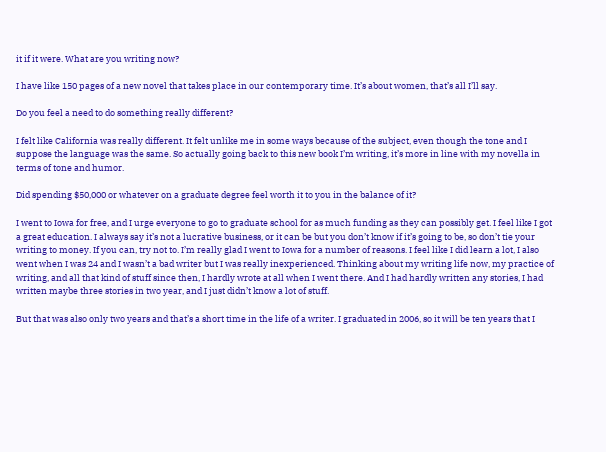it if it were. What are you writing now?

I have like 150 pages of a new novel that takes place in our contemporary time. It’s about women, that’s all I’ll say.

Do you feel a need to do something really different?

I felt like California was really different. It felt unlike me in some ways because of the subject, even though the tone and I suppose the language was the same. So actually going back to this new book I’m writing, it’s more in line with my novella in terms of tone and humor.

Did spending $50,000 or whatever on a graduate degree feel worth it to you in the balance of it?

I went to Iowa for free, and I urge everyone to go to graduate school for as much funding as they can possibly get. I feel like I got a great education. I always say it’s not a lucrative business, or it can be but you don’t know if it’s going to be, so don’t tie your writing to money. If you can, try not to. I’m really glad I went to Iowa for a number of reasons. I feel like I did learn a lot, I also went when I was 24 and I wasn’t a bad writer but I was really inexperienced. Thinking about my writing life now, my practice of writing, and all that kind of stuff since then, I hardly wrote at all when I went there. And I had hardly written any stories, I had written maybe three stories in two year, and I just didn’t know a lot of stuff.

But that was also only two years and that’s a short time in the life of a writer. I graduated in 2006, so it will be ten years that I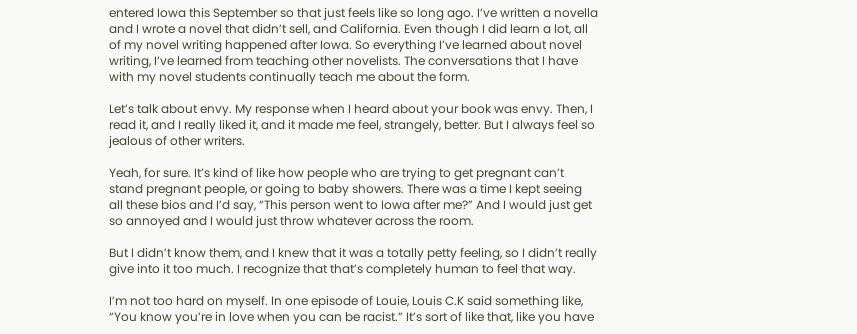entered Iowa this September so that just feels like so long ago. I’ve written a novella and I wrote a novel that didn’t sell, and California. Even though I did learn a lot, all of my novel writing happened after Iowa. So everything I’ve learned about novel writing, I’ve learned from teaching other novelists. The conversations that I have with my novel students continually teach me about the form.

Let’s talk about envy. My response when I heard about your book was envy. Then, I read it, and I really liked it, and it made me feel, strangely, better. But I always feel so jealous of other writers.

Yeah, for sure. It’s kind of like how people who are trying to get pregnant can’t stand pregnant people, or going to baby showers. There was a time I kept seeing all these bios and I’d say, “This person went to Iowa after me?” And I would just get so annoyed and I would just throw whatever across the room.

But I didn’t know them, and I knew that it was a totally petty feeling, so I didn’t really give into it too much. I recognize that that’s completely human to feel that way.

I’m not too hard on myself. In one episode of Louie, Louis C.K said something like, “You know you’re in love when you can be racist.” It’s sort of like that, like you have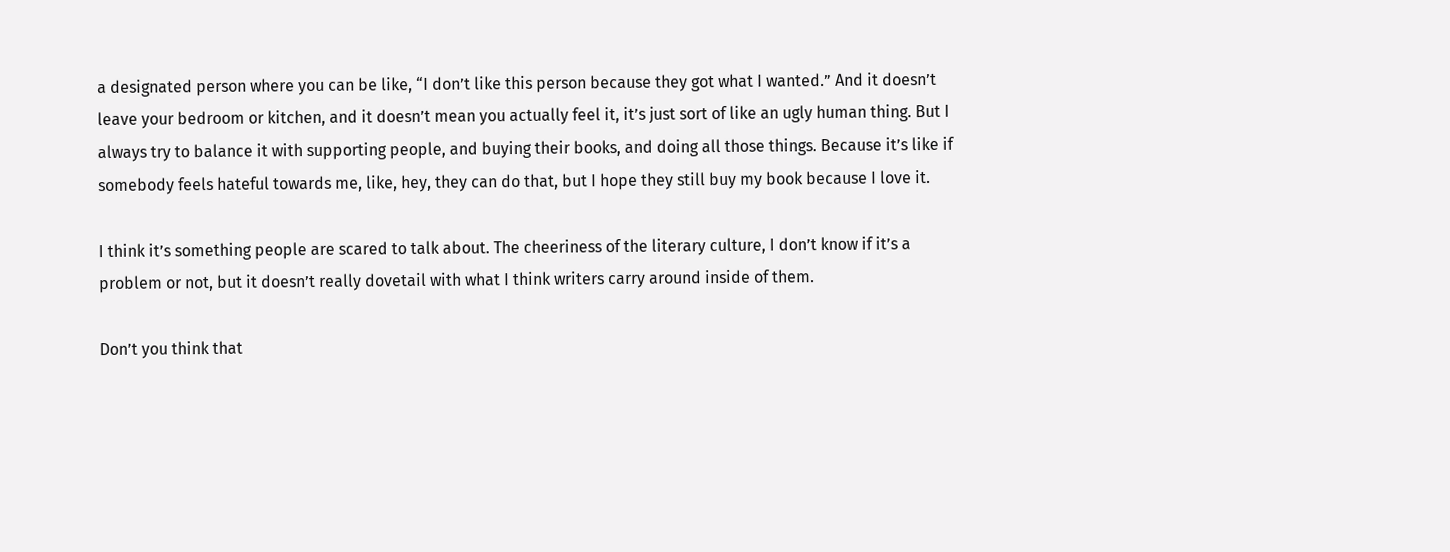a designated person where you can be like, “I don’t like this person because they got what I wanted.” And it doesn’t leave your bedroom or kitchen, and it doesn’t mean you actually feel it, it’s just sort of like an ugly human thing. But I always try to balance it with supporting people, and buying their books, and doing all those things. Because it’s like if somebody feels hateful towards me, like, hey, they can do that, but I hope they still buy my book because I love it.

I think it’s something people are scared to talk about. The cheeriness of the literary culture, I don’t know if it’s a problem or not, but it doesn’t really dovetail with what I think writers carry around inside of them.

Don’t you think that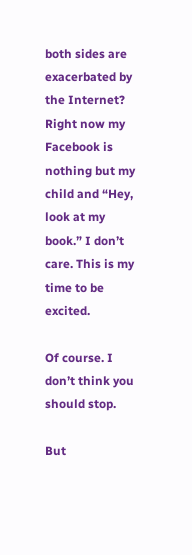both sides are exacerbated by the Internet? Right now my Facebook is nothing but my child and “Hey, look at my book.” I don’t care. This is my time to be excited.

Of course. I don’t think you should stop.

But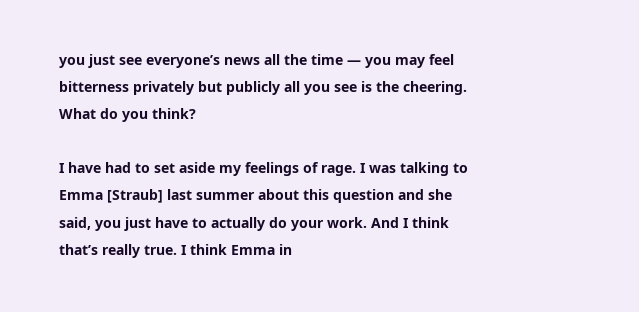you just see everyone’s news all the time — you may feel bitterness privately but publicly all you see is the cheering. What do you think?

I have had to set aside my feelings of rage. I was talking to Emma [Straub] last summer about this question and she said, you just have to actually do your work. And I think that’s really true. I think Emma in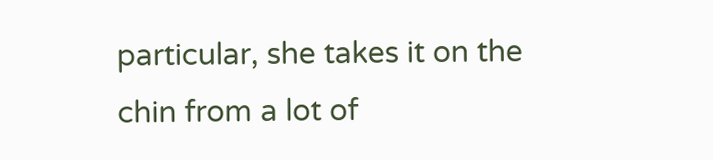particular, she takes it on the chin from a lot of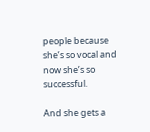people because she’s so vocal and now she’s so successful.

And she gets a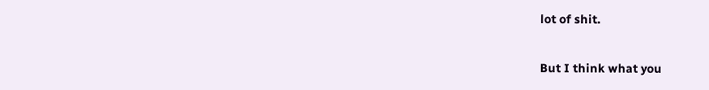lot of shit.

But I think what you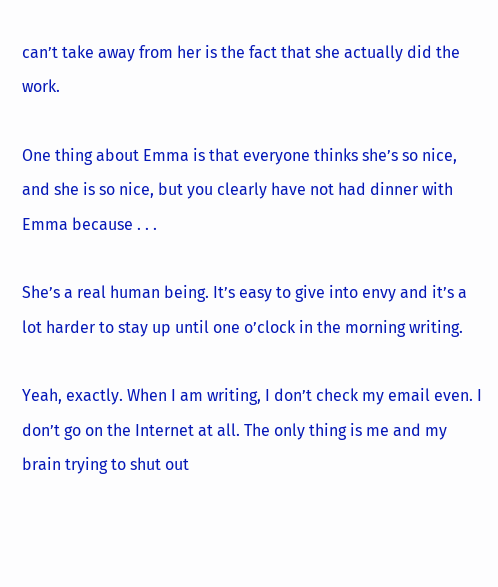can’t take away from her is the fact that she actually did the work.

One thing about Emma is that everyone thinks she’s so nice, and she is so nice, but you clearly have not had dinner with Emma because . . .

She’s a real human being. It’s easy to give into envy and it’s a lot harder to stay up until one o’clock in the morning writing.

Yeah, exactly. When I am writing, I don’t check my email even. I don’t go on the Internet at all. The only thing is me and my brain trying to shut out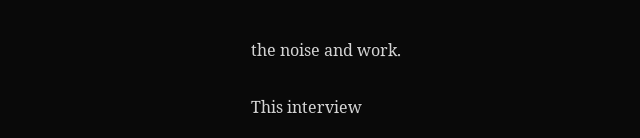the noise and work.

This interview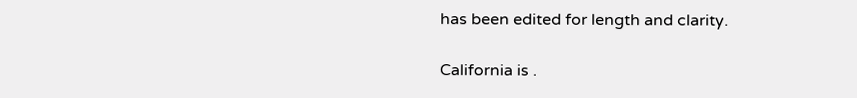has been edited for length and clarity.

California is .